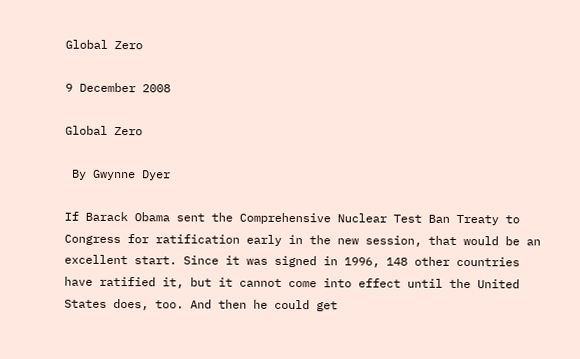Global Zero

9 December 2008

Global Zero

 By Gwynne Dyer

If Barack Obama sent the Comprehensive Nuclear Test Ban Treaty to Congress for ratification early in the new session, that would be an excellent start. Since it was signed in 1996, 148 other countries have ratified it, but it cannot come into effect until the United States does, too. And then he could get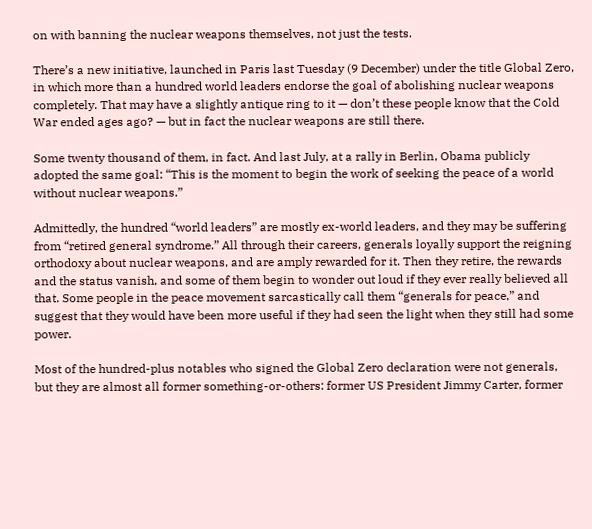on with banning the nuclear weapons themselves, not just the tests.

There’s a new initiative, launched in Paris last Tuesday (9 December) under the title Global Zero, in which more than a hundred world leaders endorse the goal of abolishing nuclear weapons completely. That may have a slightly antique ring to it — don’t these people know that the Cold War ended ages ago? — but in fact the nuclear weapons are still there.

Some twenty thousand of them, in fact. And last July, at a rally in Berlin, Obama publicly adopted the same goal: “This is the moment to begin the work of seeking the peace of a world without nuclear weapons.”

Admittedly, the hundred “world leaders” are mostly ex-world leaders, and they may be suffering from “retired general syndrome.” All through their careers, generals loyally support the reigning orthodoxy about nuclear weapons, and are amply rewarded for it. Then they retire, the rewards and the status vanish, and some of them begin to wonder out loud if they ever really believed all that. Some people in the peace movement sarcastically call them “generals for peace,” and suggest that they would have been more useful if they had seen the light when they still had some power.

Most of the hundred-plus notables who signed the Global Zero declaration were not generals, but they are almost all former something-or-others: former US President Jimmy Carter, former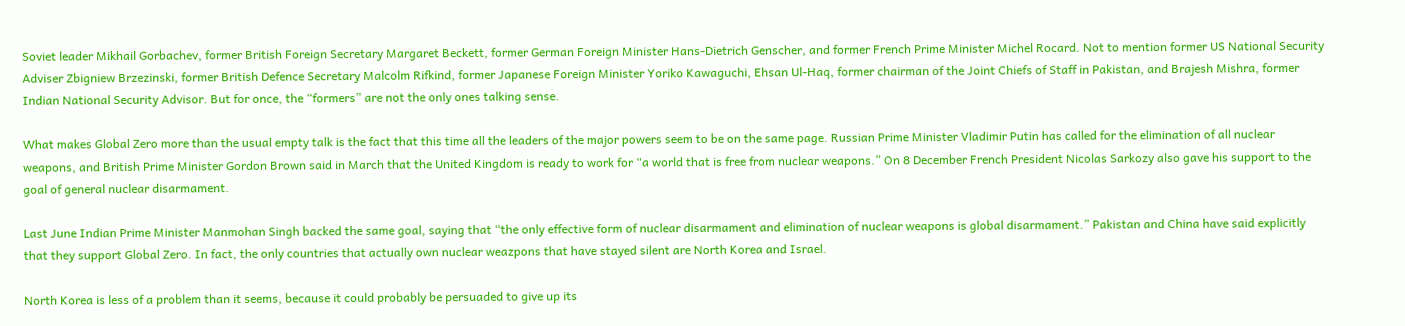Soviet leader Mikhail Gorbachev, former British Foreign Secretary Margaret Beckett, former German Foreign Minister Hans-Dietrich Genscher, and former French Prime Minister Michel Rocard. Not to mention former US National Security Adviser Zbigniew Brzezinski, former British Defence Secretary Malcolm Rifkind, former Japanese Foreign Minister Yoriko Kawaguchi, Ehsan Ul-Haq, former chairman of the Joint Chiefs of Staff in Pakistan, and Brajesh Mishra, former Indian National Security Advisor. But for once, the “formers” are not the only ones talking sense.

What makes Global Zero more than the usual empty talk is the fact that this time all the leaders of the major powers seem to be on the same page. Russian Prime Minister Vladimir Putin has called for the elimination of all nuclear weapons, and British Prime Minister Gordon Brown said in March that the United Kingdom is ready to work for “a world that is free from nuclear weapons.” On 8 December French President Nicolas Sarkozy also gave his support to the goal of general nuclear disarmament.

Last June Indian Prime Minister Manmohan Singh backed the same goal, saying that “the only effective form of nuclear disarmament and elimination of nuclear weapons is global disarmament.” Pakistan and China have said explicitly that they support Global Zero. In fact, the only countries that actually own nuclear weazpons that have stayed silent are North Korea and Israel.

North Korea is less of a problem than it seems, because it could probably be persuaded to give up its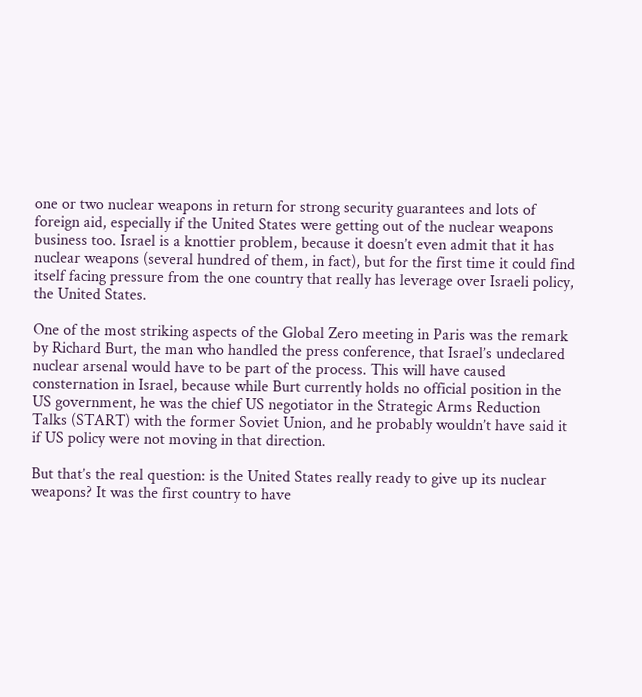one or two nuclear weapons in return for strong security guarantees and lots of foreign aid, especially if the United States were getting out of the nuclear weapons business too. Israel is a knottier problem, because it doesn’t even admit that it has nuclear weapons (several hundred of them, in fact), but for the first time it could find itself facing pressure from the one country that really has leverage over Israeli policy, the United States.

One of the most striking aspects of the Global Zero meeting in Paris was the remark by Richard Burt, the man who handled the press conference, that Israel’s undeclared nuclear arsenal would have to be part of the process. This will have caused consternation in Israel, because while Burt currently holds no official position in the US government, he was the chief US negotiator in the Strategic Arms Reduction Talks (START) with the former Soviet Union, and he probably wouldn’t have said it if US policy were not moving in that direction.

But that’s the real question: is the United States really ready to give up its nuclear weapons? It was the first country to have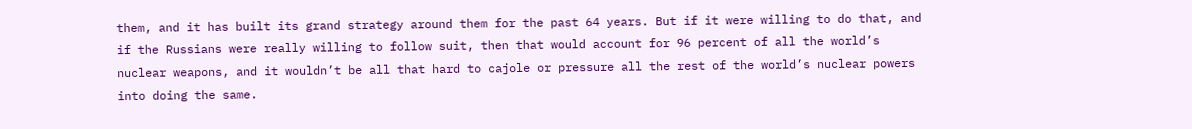them, and it has built its grand strategy around them for the past 64 years. But if it were willing to do that, and if the Russians were really willing to follow suit, then that would account for 96 percent of all the world’s nuclear weapons, and it wouldn’t be all that hard to cajole or pressure all the rest of the world’s nuclear powers into doing the same.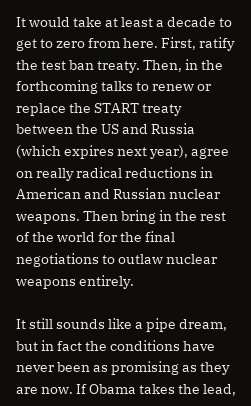It would take at least a decade to get to zero from here. First, ratify the test ban treaty. Then, in the forthcoming talks to renew or replace the START treaty between the US and Russia (which expires next year), agree on really radical reductions in American and Russian nuclear weapons. Then bring in the rest of the world for the final negotiations to outlaw nuclear weapons entirely.

It still sounds like a pipe dream, but in fact the conditions have never been as promising as they are now. If Obama takes the lead,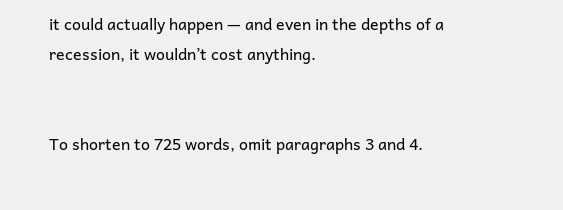it could actually happen — and even in the depths of a recession, it wouldn’t cost anything.


To shorten to 725 words, omit paragraphs 3 and 4.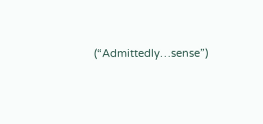(“Admittedly…sense”)